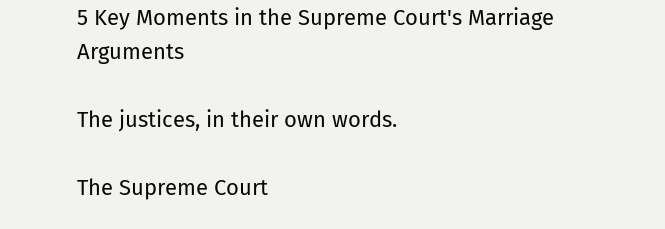5 Key Moments in the Supreme Court's Marriage Arguments

The justices, in their own words.

The Supreme Court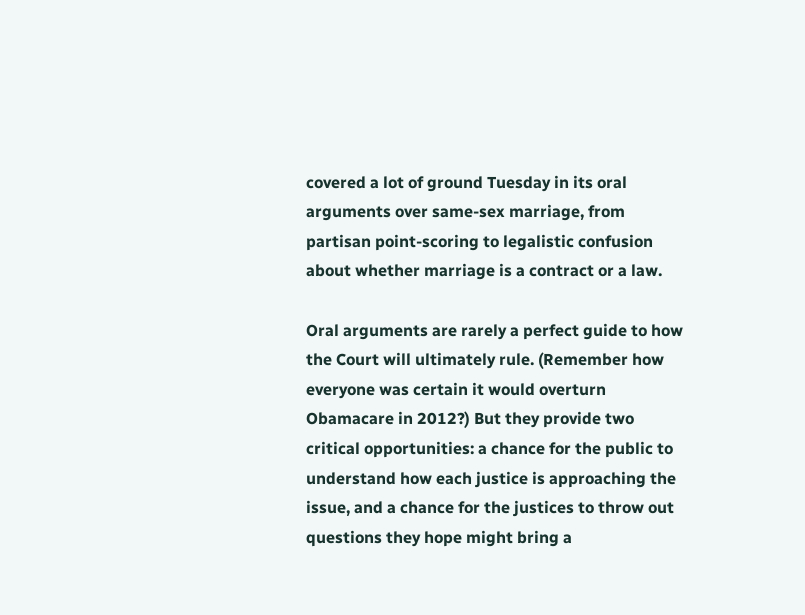covered a lot of ground Tuesday in its oral arguments over same-sex marriage, from partisan point-scoring to legalistic confusion about whether marriage is a contract or a law.

Oral arguments are rarely a perfect guide to how the Court will ultimately rule. (Remember how everyone was certain it would overturn Obamacare in 2012?) But they provide two critical opportunities: a chance for the public to understand how each justice is approaching the issue, and a chance for the justices to throw out questions they hope might bring a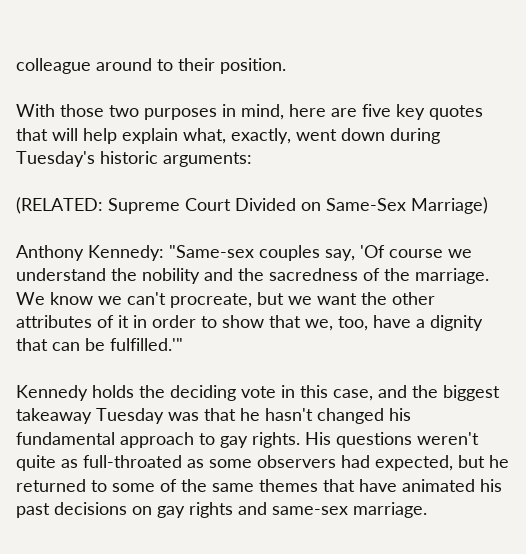colleague around to their position.

With those two purposes in mind, here are five key quotes that will help explain what, exactly, went down during Tuesday's historic arguments:

(RELATED: Supreme Court Divided on Same-Sex Marriage)

Anthony Kennedy: "Same-sex couples say, 'Of course we understand the nobility and the sacredness of the marriage. We know we can't procreate, but we want the other attributes of it in order to show that we, too, have a dignity that can be fulfilled.'"

Kennedy holds the deciding vote in this case, and the biggest takeaway Tuesday was that he hasn't changed his fundamental approach to gay rights. His questions weren't quite as full-throated as some observers had expected, but he returned to some of the same themes that have animated his past decisions on gay rights and same-sex marriage.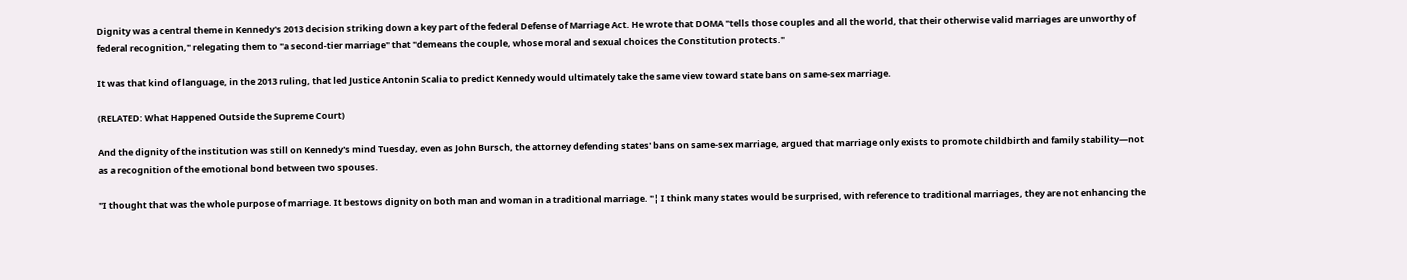Dignity was a central theme in Kennedy's 2013 decision striking down a key part of the federal Defense of Marriage Act. He wrote that DOMA "tells those couples and all the world, that their otherwise valid marriages are unworthy of federal recognition," relegating them to "a second-tier marriage" that "demeans the couple, whose moral and sexual choices the Constitution protects."

It was that kind of language, in the 2013 ruling, that led Justice Antonin Scalia to predict Kennedy would ultimately take the same view toward state bans on same-sex marriage.

(RELATED: What Happened Outside the Supreme Court)

And the dignity of the institution was still on Kennedy's mind Tuesday, even as John Bursch, the attorney defending states' bans on same-sex marriage, argued that marriage only exists to promote childbirth and family stability—not as a recognition of the emotional bond between two spouses.

"I thought that was the whole purpose of marriage. It bestows dignity on both man and woman in a traditional marriage. "¦ I think many states would be surprised, with reference to traditional marriages, they are not enhancing the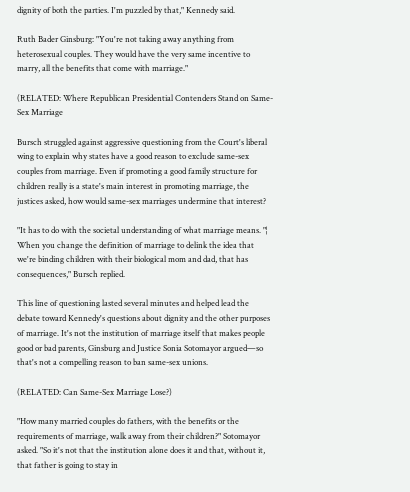dignity of both the parties. I'm puzzled by that," Kennedy said.

Ruth Bader Ginsburg: "You're not taking away anything from heterosexual couples. They would have the very same incentive to marry, all the benefits that come with marriage."

(RELATED: Where Republican Presidential Contenders Stand on Same-Sex Marriage

Bursch struggled against aggressive questioning from the Court's liberal wing to explain why states have a good reason to exclude same-sex couples from marriage. Even if promoting a good family structure for children really is a state's main interest in promoting marriage, the justices asked, how would same-sex marriages undermine that interest?

"It has to do with the societal understanding of what marriage means. "¦ When you change the definition of marriage to delink the idea that we're binding children with their biological mom and dad, that has consequences," Bursch replied.

This line of questioning lasted several minutes and helped lead the debate toward Kennedy's questions about dignity and the other purposes of marriage. It's not the institution of marriage itself that makes people good or bad parents, Ginsburg and Justice Sonia Sotomayor argued—so that's not a compelling reason to ban same-sex unions.

(RELATED: Can Same-Sex Marriage Lose?)

"How many married couples do fathers, with the benefits or the requirements of marriage, walk away from their children?" Sotomayor asked. "So it's not that the institution alone does it and that, without it, that father is going to stay in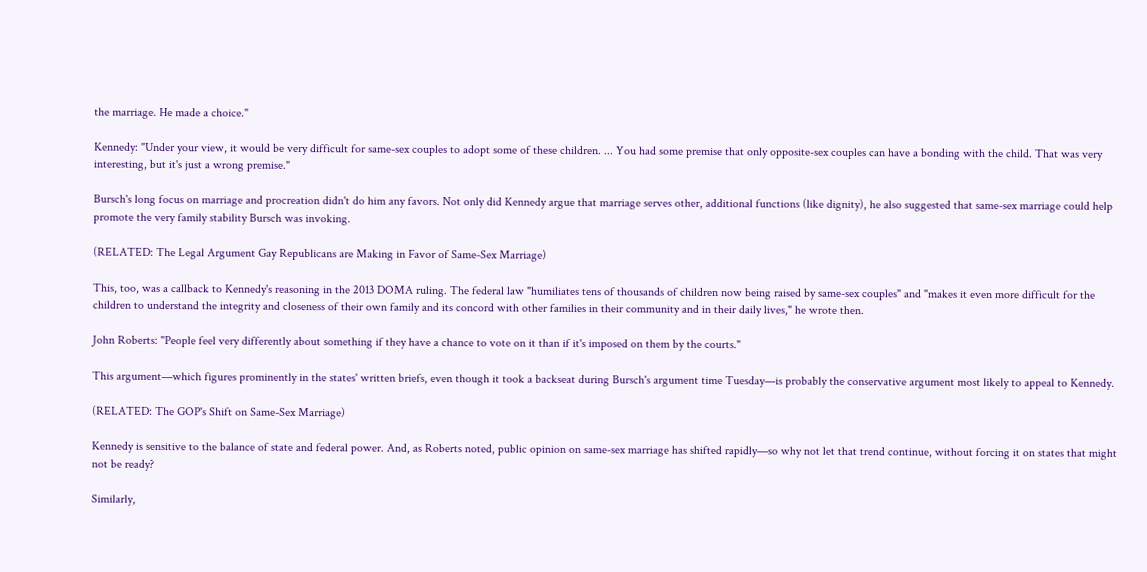the marriage. He made a choice."

Kennedy: "Under your view, it would be very difficult for same-sex couples to adopt some of these children. ... You had some premise that only opposite-sex couples can have a bonding with the child. That was very interesting, but it's just a wrong premise."

Bursch's long focus on marriage and procreation didn't do him any favors. Not only did Kennedy argue that marriage serves other, additional functions (like dignity), he also suggested that same-sex marriage could help promote the very family stability Bursch was invoking.

(RELATED: The Legal Argument Gay Republicans are Making in Favor of Same-Sex Marriage)

This, too, was a callback to Kennedy's reasoning in the 2013 DOMA ruling. The federal law "humiliates tens of thousands of children now being raised by same-sex couples" and "makes it even more difficult for the children to understand the integrity and closeness of their own family and its concord with other families in their community and in their daily lives," he wrote then.

John Roberts: "People feel very differently about something if they have a chance to vote on it than if it's imposed on them by the courts."

This argument—which figures prominently in the states' written briefs, even though it took a backseat during Bursch's argument time Tuesday—is probably the conservative argument most likely to appeal to Kennedy.

(RELATED: The GOP's Shift on Same-Sex Marriage)

Kennedy is sensitive to the balance of state and federal power. And, as Roberts noted, public opinion on same-sex marriage has shifted rapidly—so why not let that trend continue, without forcing it on states that might not be ready?

Similarly,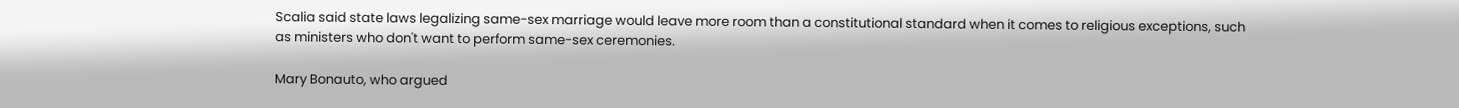Scalia said state laws legalizing same-sex marriage would leave more room than a constitutional standard when it comes to religious exceptions, such as ministers who don't want to perform same-sex ceremonies.

Mary Bonauto, who argued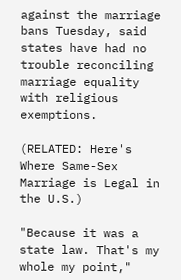against the marriage bans Tuesday, said states have had no trouble reconciling marriage equality with religious exemptions.

(RELATED: Here's Where Same-Sex Marriage is Legal in the U.S.)

"Because it was a state law. That's my whole my point,"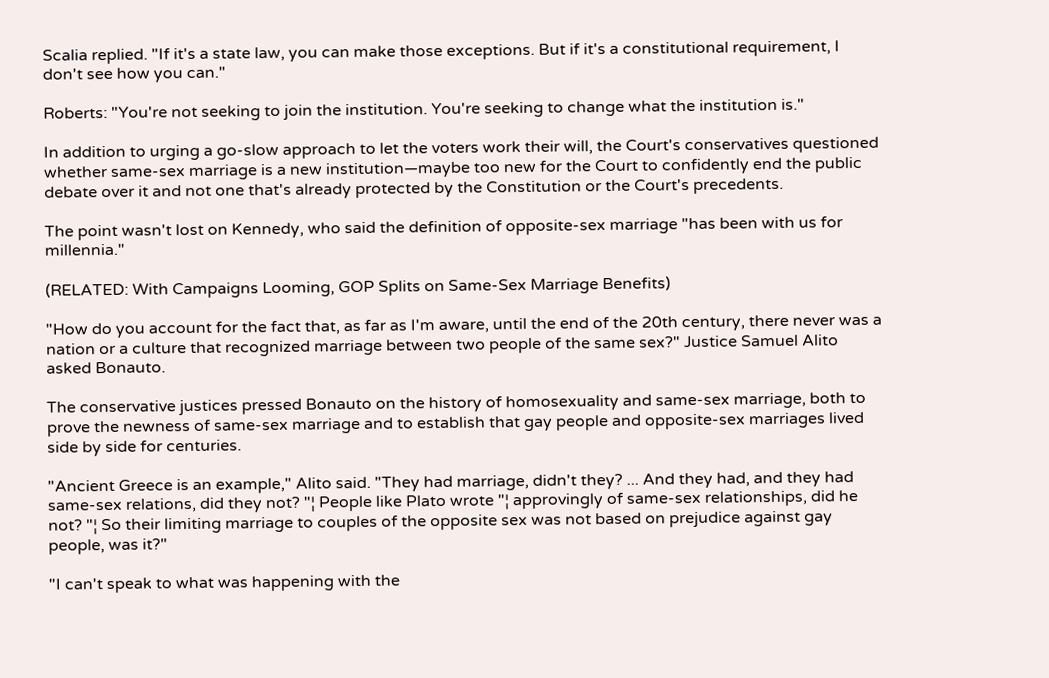Scalia replied. "If it's a state law, you can make those exceptions. But if it's a constitutional requirement, I don't see how you can."

Roberts: "You're not seeking to join the institution. You're seeking to change what the institution is."

In addition to urging a go-slow approach to let the voters work their will, the Court's conservatives questioned whether same-sex marriage is a new institution—maybe too new for the Court to confidently end the public debate over it and not one that's already protected by the Constitution or the Court's precedents.

The point wasn't lost on Kennedy, who said the definition of opposite-sex marriage "has been with us for millennia."

(RELATED: With Campaigns Looming, GOP Splits on Same-Sex Marriage Benefits)

"How do you account for the fact that, as far as I'm aware, until the end of the 20th century, there never was a nation or a culture that recognized marriage between two people of the same sex?" Justice Samuel Alito asked Bonauto.

The conservative justices pressed Bonauto on the history of homosexuality and same-sex marriage, both to prove the newness of same-sex marriage and to establish that gay people and opposite-sex marriages lived side by side for centuries.

"Ancient Greece is an example," Alito said. "They had marriage, didn't they? ... And they had, and they had same-sex relations, did they not? "¦ People like Plato wrote "¦ approvingly of same-sex relationships, did he not? "¦ So their limiting marriage to couples of the opposite sex was not based on prejudice against gay people, was it?"

"I can't speak to what was happening with the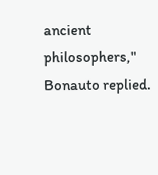ancient philosophers," Bonauto replied.